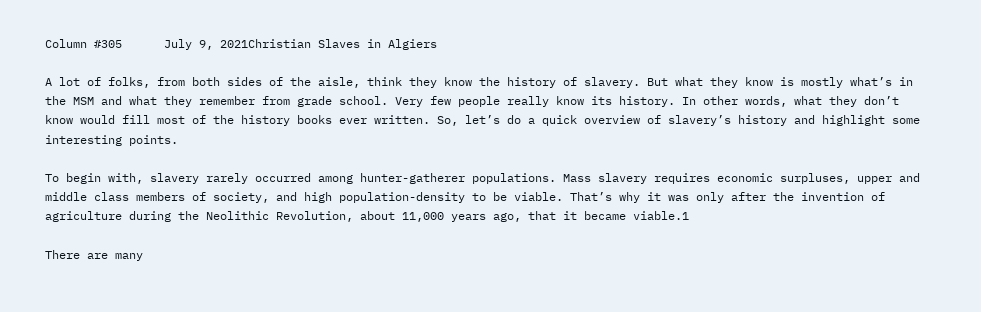Column #305      July 9, 2021Christian Slaves in Algiers

A lot of folks, from both sides of the aisle, think they know the history of slavery. But what they know is mostly what’s in the MSM and what they remember from grade school. Very few people really know its history. In other words, what they don’t know would fill most of the history books ever written. So, let’s do a quick overview of slavery’s history and highlight some interesting points.

To begin with, slavery rarely occurred among hunter-gatherer populations. Mass slavery requires economic surpluses, upper and middle class members of society, and high population-density to be viable. That’s why it was only after the invention of agriculture during the Neolithic Revolution, about 11,000 years ago, that it became viable.1

There are many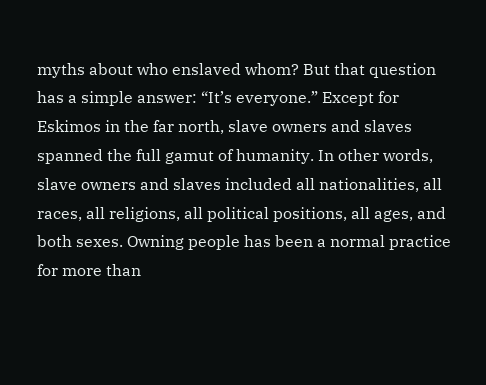myths about who enslaved whom? But that question has a simple answer: “It’s everyone.” Except for Eskimos in the far north, slave owners and slaves spanned the full gamut of humanity. In other words, slave owners and slaves included all nationalities, all races, all religions, all political positions, all ages, and both sexes. Owning people has been a normal practice for more than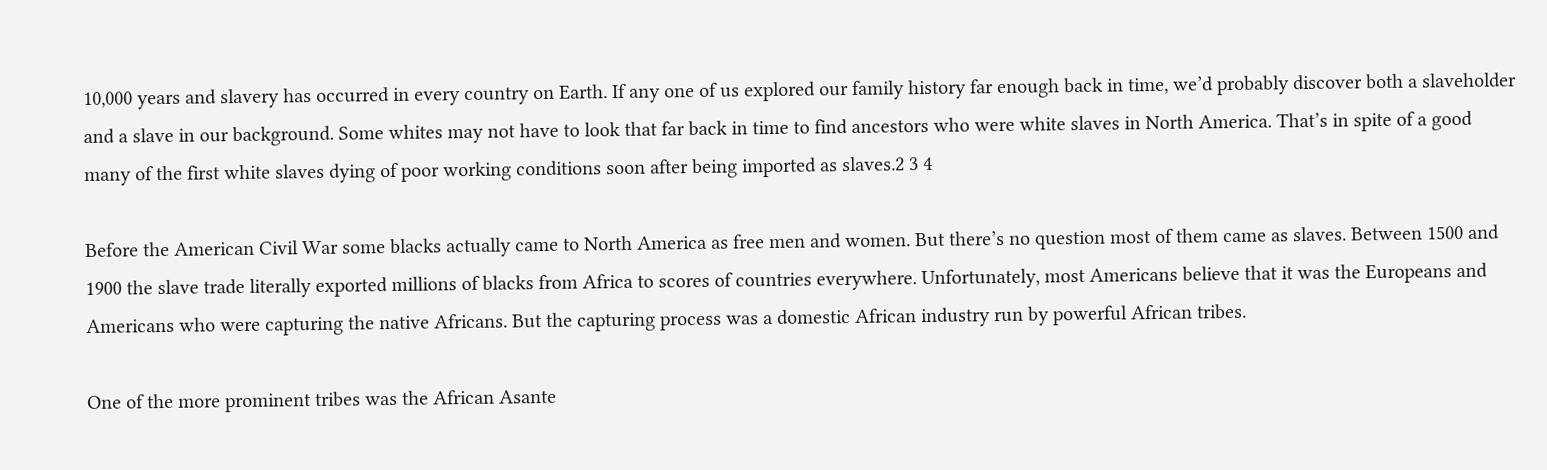10,000 years and slavery has occurred in every country on Earth. If any one of us explored our family history far enough back in time, we’d probably discover both a slaveholder and a slave in our background. Some whites may not have to look that far back in time to find ancestors who were white slaves in North America. That’s in spite of a good many of the first white slaves dying of poor working conditions soon after being imported as slaves.2 3 4

Before the American Civil War some blacks actually came to North America as free men and women. But there’s no question most of them came as slaves. Between 1500 and 1900 the slave trade literally exported millions of blacks from Africa to scores of countries everywhere. Unfortunately, most Americans believe that it was the Europeans and Americans who were capturing the native Africans. But the capturing process was a domestic African industry run by powerful African tribes.

One of the more prominent tribes was the African Asante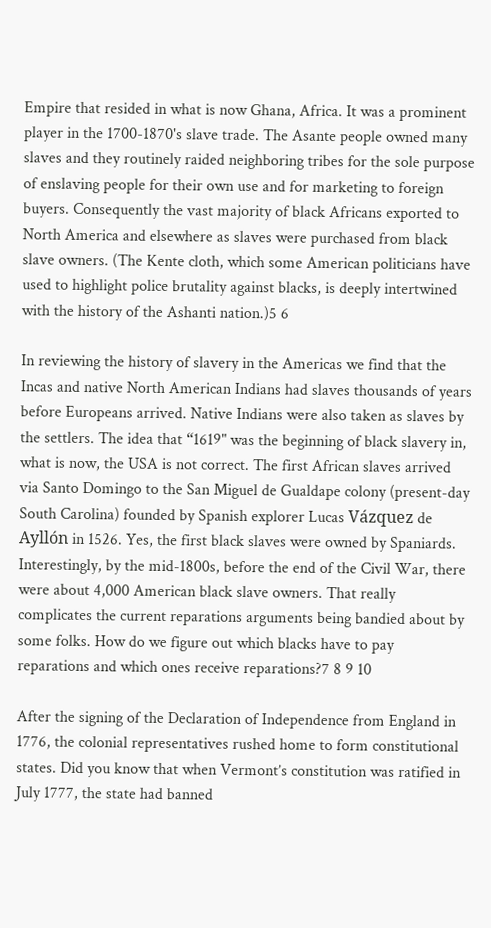Empire that resided in what is now Ghana, Africa. It was a prominent player in the 1700-1870's slave trade. The Asante people owned many slaves and they routinely raided neighboring tribes for the sole purpose of enslaving people for their own use and for marketing to foreign buyers. Consequently the vast majority of black Africans exported to North America and elsewhere as slaves were purchased from black slave owners. (The Kente cloth, which some American politicians have used to highlight police brutality against blacks, is deeply intertwined with the history of the Ashanti nation.)5 6

In reviewing the history of slavery in the Americas we find that the Incas and native North American Indians had slaves thousands of years before Europeans arrived. Native Indians were also taken as slaves by the settlers. The idea that “1619" was the beginning of black slavery in, what is now, the USA is not correct. The first African slaves arrived via Santo Domingo to the San Miguel de Gualdape colony (present-day South Carolina) founded by Spanish explorer Lucas Vázquez de Ayllón in 1526. Yes, the first black slaves were owned by Spaniards. Interestingly, by the mid-1800s, before the end of the Civil War, there were about 4,000 American black slave owners. That really complicates the current reparations arguments being bandied about by some folks. How do we figure out which blacks have to pay reparations and which ones receive reparations?7 8 9 10

After the signing of the Declaration of Independence from England in 1776, the colonial representatives rushed home to form constitutional states. Did you know that when Vermont’s constitution was ratified in July 1777, the state had banned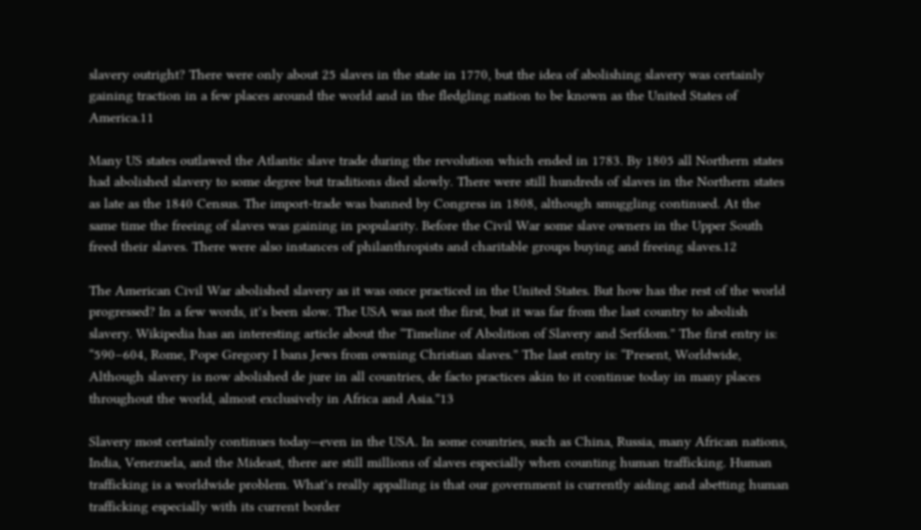slavery outright? There were only about 25 slaves in the state in 1770, but the idea of abolishing slavery was certainly gaining traction in a few places around the world and in the fledgling nation to be known as the United States of America.11

Many US states outlawed the Atlantic slave trade during the revolution which ended in 1783. By 1805 all Northern states had abolished slavery to some degree but traditions died slowly. There were still hundreds of slaves in the Northern states as late as the 1840 Census. The import-trade was banned by Congress in 1808, although smuggling continued. At the same time the freeing of slaves was gaining in popularity. Before the Civil War some slave owners in the Upper South freed their slaves. There were also instances of philanthropists and charitable groups buying and freeing slaves.12

The American Civil War abolished slavery as it was once practiced in the United States. But how has the rest of the world progressed? In a few words, it’s been slow. The USA was not the first, but it was far from the last country to abolish slavery. Wikipedia has an interesting article about the “Timeline of Abolition of Slavery and Serfdom.” The first entry is: “590–604, Rome, Pope Gregory I bans Jews from owning Christian slaves.” The last entry is: “Present, Worldwide, Although slavery is now abolished de jure in all countries, de facto practices akin to it continue today in many places throughout the world, almost exclusively in Africa and Asia.”13

Slavery most certainly continues today—even in the USA. In some countries, such as China, Russia, many African nations, India, Venezuela, and the Mideast, there are still millions of slaves especially when counting human trafficking. Human trafficking is a worldwide problem. What’s really appalling is that our government is currently aiding and abetting human trafficking especially with its current border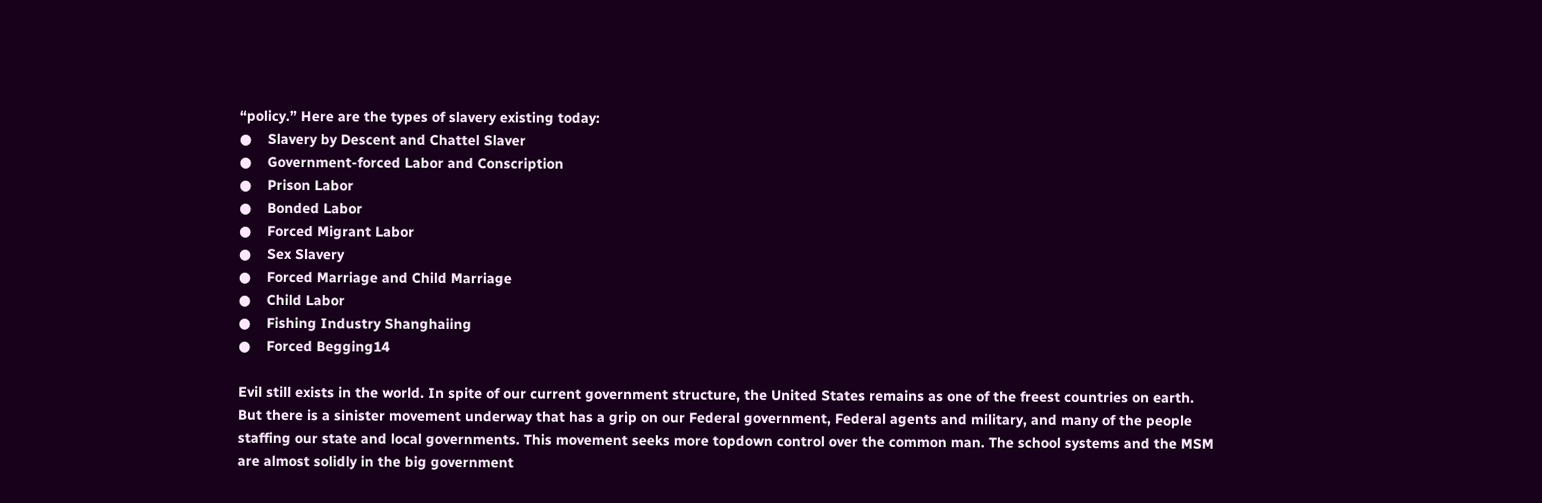“policy.” Here are the types of slavery existing today:
●    Slavery by Descent and Chattel Slaver
●    Government-forced Labor and Conscription
●    Prison Labor
●    Bonded Labor
●    Forced Migrant Labor
●    Sex Slavery
●    Forced Marriage and Child Marriage
●    Child Labor
●    Fishing Industry Shanghaiing
●    Forced Begging14

Evil still exists in the world. In spite of our current government structure, the United States remains as one of the freest countries on earth. But there is a sinister movement underway that has a grip on our Federal government, Federal agents and military, and many of the people staffing our state and local governments. This movement seeks more topdown control over the common man. The school systems and the MSM are almost solidly in the big government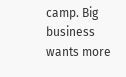camp. Big business wants more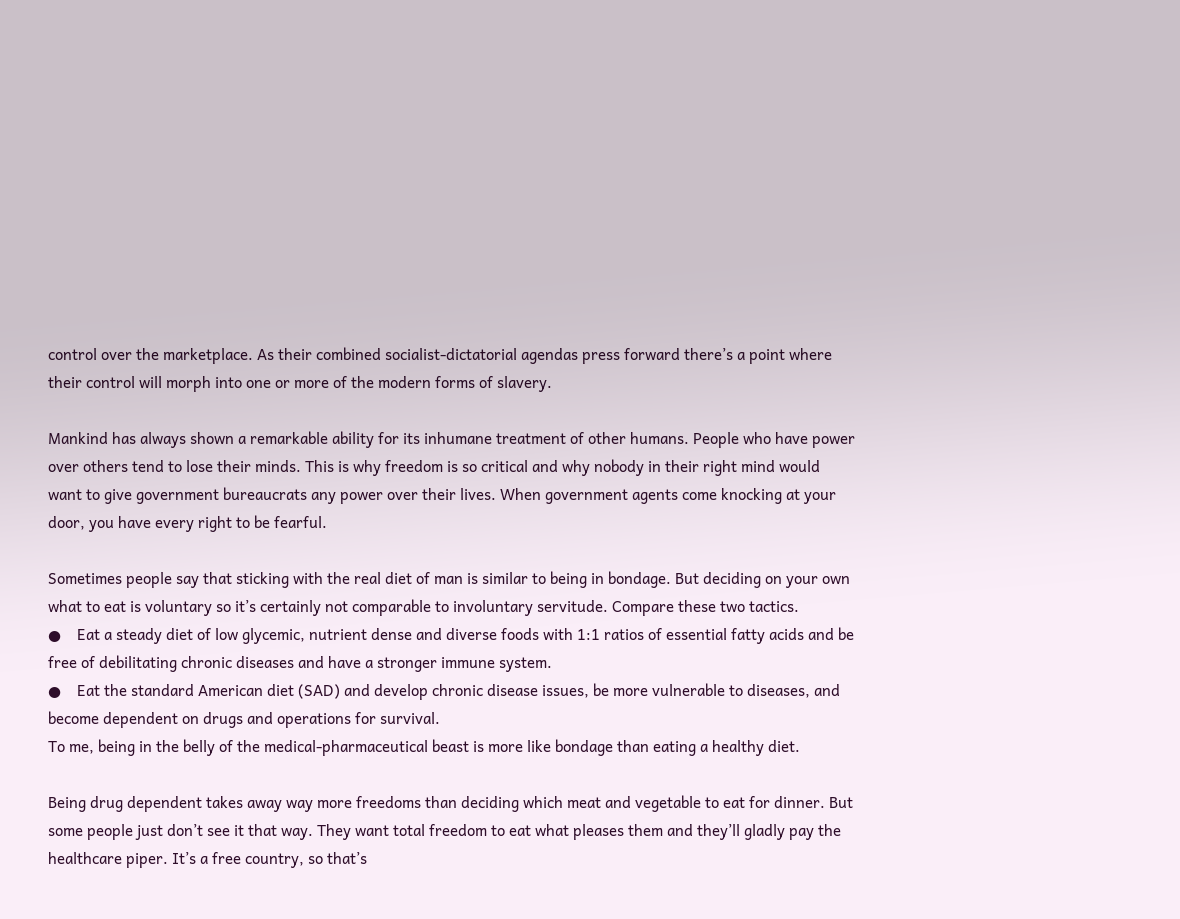control over the marketplace. As their combined socialist-dictatorial agendas press forward there’s a point where their control will morph into one or more of the modern forms of slavery.

Mankind has always shown a remarkable ability for its inhumane treatment of other humans. People who have power over others tend to lose their minds. This is why freedom is so critical and why nobody in their right mind would want to give government bureaucrats any power over their lives. When government agents come knocking at your door, you have every right to be fearful.

Sometimes people say that sticking with the real diet of man is similar to being in bondage. But deciding on your own what to eat is voluntary so it’s certainly not comparable to involuntary servitude. Compare these two tactics.
●    Eat a steady diet of low glycemic, nutrient dense and diverse foods with 1:1 ratios of essential fatty acids and be free of debilitating chronic diseases and have a stronger immune system.
●    Eat the standard American diet (SAD) and develop chronic disease issues, be more vulnerable to diseases, and become dependent on drugs and operations for survival.
To me, being in the belly of the medical-pharmaceutical beast is more like bondage than eating a healthy diet.

Being drug dependent takes away way more freedoms than deciding which meat and vegetable to eat for dinner. But some people just don’t see it that way. They want total freedom to eat what pleases them and they’ll gladly pay the healthcare piper. It’s a free country, so that’s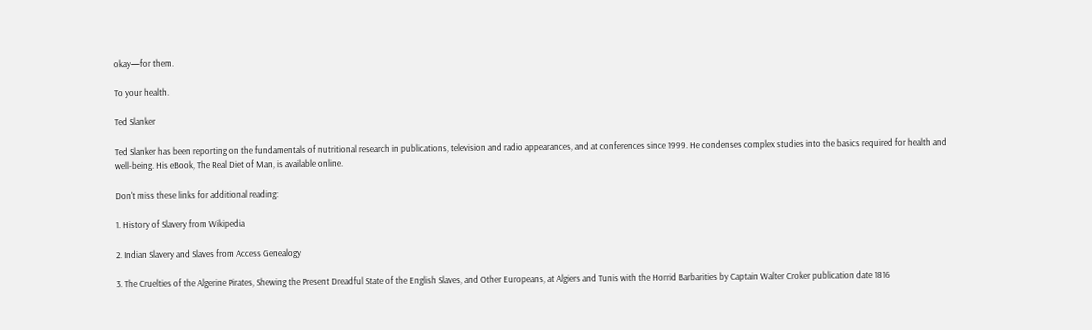okay—for them.

To your health.

Ted Slanker

Ted Slanker has been reporting on the fundamentals of nutritional research in publications, television and radio appearances, and at conferences since 1999. He condenses complex studies into the basics required for health and well-being. His eBook, The Real Diet of Man, is available online.

Don't miss these links for additional reading:

1. History of Slavery from Wikipedia

2. Indian Slavery and Slaves from Access Genealogy

3. The Cruelties of the Algerine Pirates, Shewing the Present Dreadful State of the English Slaves, and Other Europeans, at Algiers and Tunis with the Horrid Barbarities by Captain Walter Croker publication date 1816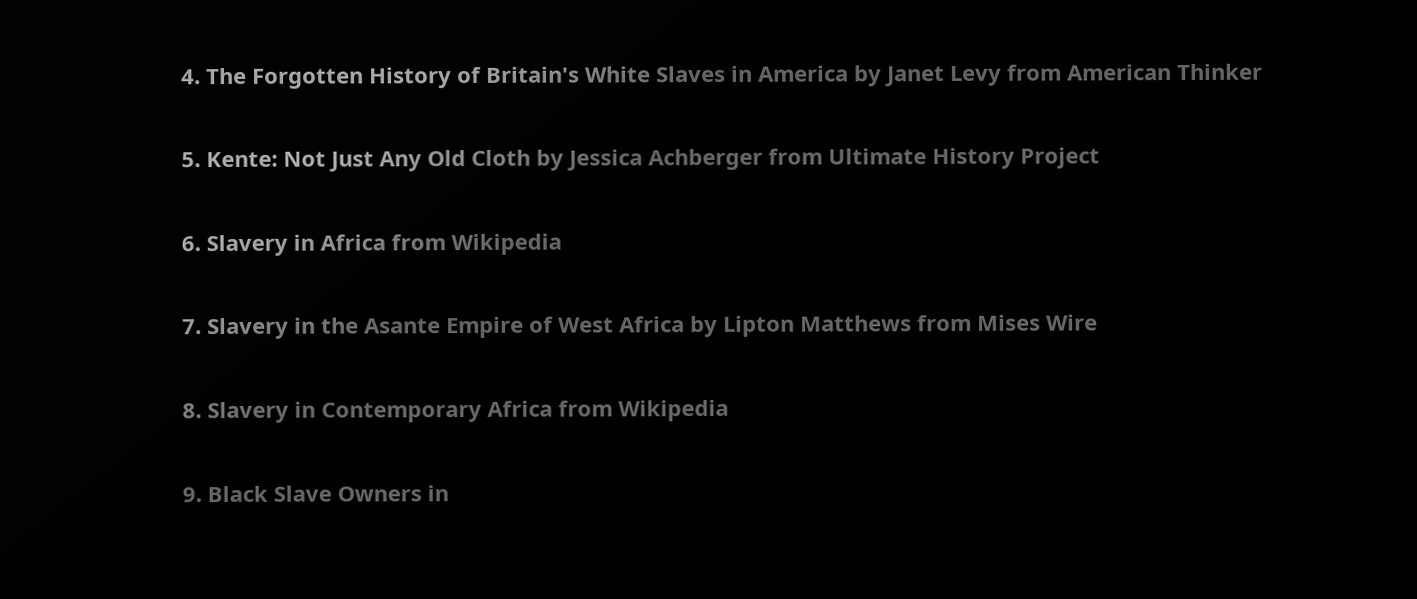4. The Forgotten History of Britain's White Slaves in America by Janet Levy from American Thinker

5. Kente: Not Just Any Old Cloth by Jessica Achberger from Ultimate History Project

6. Slavery in Africa from Wikipedia

7. Slavery in the Asante Empire of West Africa by Lipton Matthews from Mises Wire

8. Slavery in Contemporary Africa from Wikipedia

9. Black Slave Owners in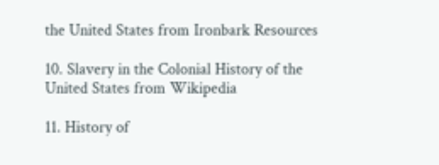the United States from Ironbark Resources

10. Slavery in the Colonial History of the United States from Wikipedia

11. History of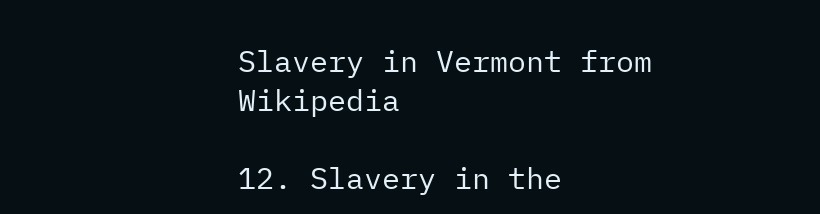Slavery in Vermont from Wikipedia

12. Slavery in the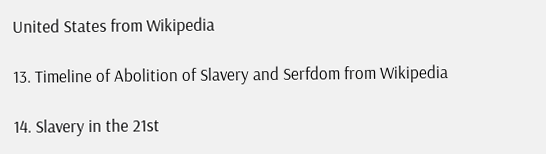United States from Wikipedia

13. Timeline of Abolition of Slavery and Serfdom from Wikipedia

14. Slavery in the 21st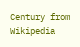Century from Wikipedia